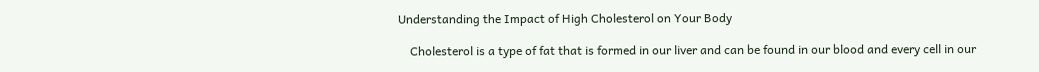Understanding the Impact of High Cholesterol on Your Body

    Cholesterol is a type of fat that is formed in our liver and can be found in our blood and every cell in our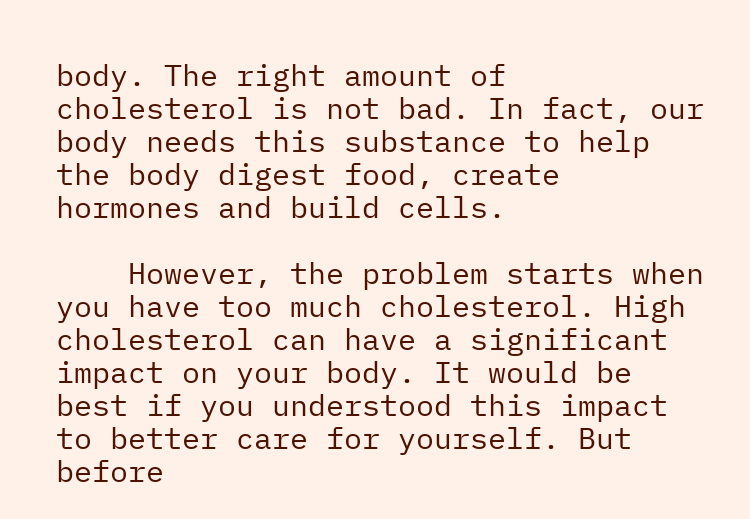body. The right amount of cholesterol is not bad. In fact, our body needs this substance to help the body digest food, create hormones and build cells.

    However, the problem starts when you have too much cholesterol. High cholesterol can have a significant impact on your body. It would be best if you understood this impact to better care for yourself. But before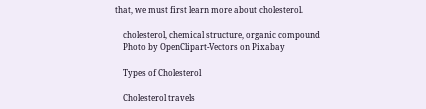that, we must first learn more about cholesterol.

    cholesterol, chemical structure, organic compound
    Photo by OpenClipart-Vectors on Pixabay

    Types of Cholesterol

    Cholesterol travels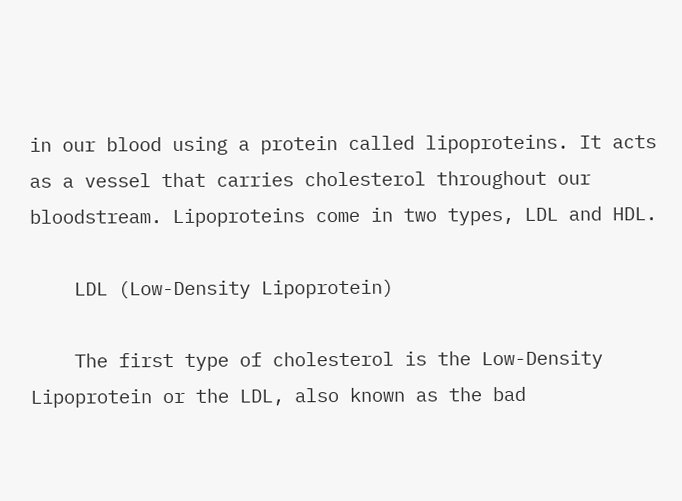in our blood using a protein called lipoproteins. It acts as a vessel that carries cholesterol throughout our bloodstream. Lipoproteins come in two types, LDL and HDL.

    LDL (Low-Density Lipoprotein)

    The first type of cholesterol is the Low-Density Lipoprotein or the LDL, also known as the bad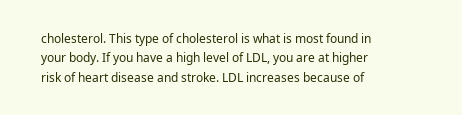cholesterol. This type of cholesterol is what is most found in your body. If you have a high level of LDL, you are at higher risk of heart disease and stroke. LDL increases because of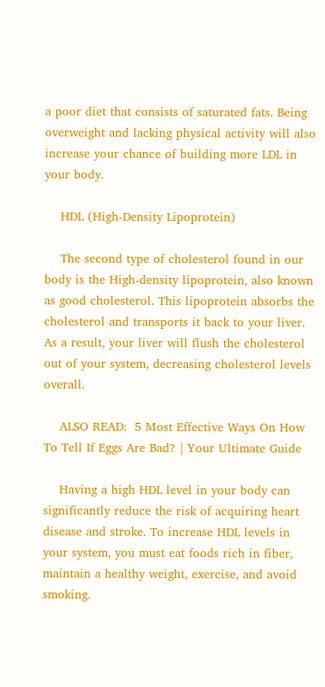a poor diet that consists of saturated fats. Being overweight and lacking physical activity will also increase your chance of building more LDL in your body.

    HDL (High-Density Lipoprotein)

    The second type of cholesterol found in our body is the High-density lipoprotein, also known as good cholesterol. This lipoprotein absorbs the cholesterol and transports it back to your liver. As a result, your liver will flush the cholesterol out of your system, decreasing cholesterol levels overall.

    ALSO READ:  5 Most Effective Ways On How To Tell If Eggs Are Bad? | Your Ultimate Guide

    Having a high HDL level in your body can significantly reduce the risk of acquiring heart disease and stroke. To increase HDL levels in your system, you must eat foods rich in fiber, maintain a healthy weight, exercise, and avoid smoking.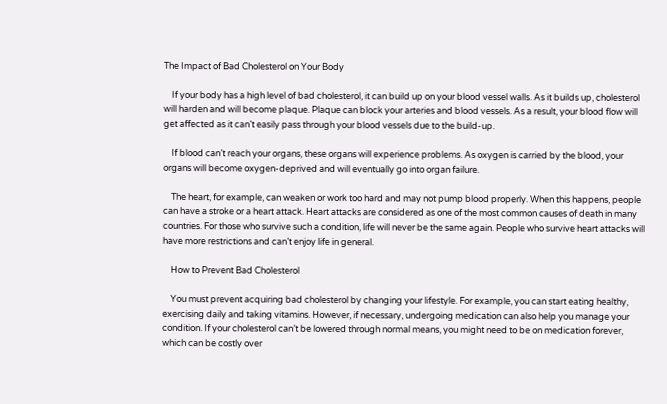The Impact of Bad Cholesterol on Your Body

    If your body has a high level of bad cholesterol, it can build up on your blood vessel walls. As it builds up, cholesterol will harden and will become plaque. Plaque can block your arteries and blood vessels. As a result, your blood flow will get affected as it can’t easily pass through your blood vessels due to the build-up.

    If blood can’t reach your organs, these organs will experience problems. As oxygen is carried by the blood, your organs will become oxygen-deprived and will eventually go into organ failure.

    The heart, for example, can weaken or work too hard and may not pump blood properly. When this happens, people can have a stroke or a heart attack. Heart attacks are considered as one of the most common causes of death in many countries. For those who survive such a condition, life will never be the same again. People who survive heart attacks will have more restrictions and can’t enjoy life in general.

    How to Prevent Bad Cholesterol

    You must prevent acquiring bad cholesterol by changing your lifestyle. For example, you can start eating healthy, exercising daily and taking vitamins. However, if necessary, undergoing medication can also help you manage your condition. If your cholesterol can’t be lowered through normal means, you might need to be on medication forever, which can be costly over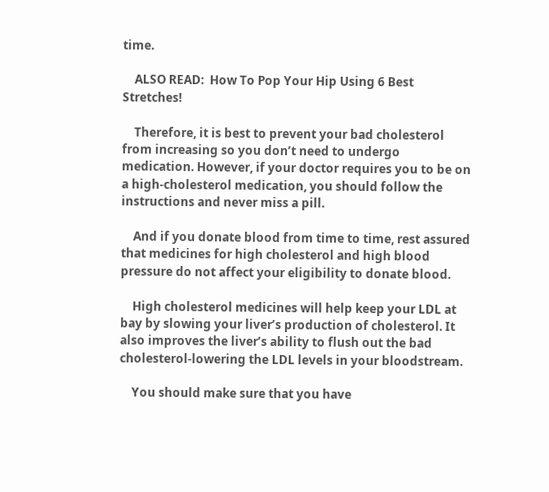time.

    ALSO READ:  How To Pop Your Hip Using 6 Best Stretches!

    Therefore, it is best to prevent your bad cholesterol from increasing so you don’t need to undergo medication. However, if your doctor requires you to be on a high-cholesterol medication, you should follow the instructions and never miss a pill.

    And if you donate blood from time to time, rest assured that medicines for high cholesterol and high blood pressure do not affect your eligibility to donate blood.

    High cholesterol medicines will help keep your LDL at bay by slowing your liver’s production of cholesterol. It also improves the liver’s ability to flush out the bad cholesterol-lowering the LDL levels in your bloodstream.

    You should make sure that you have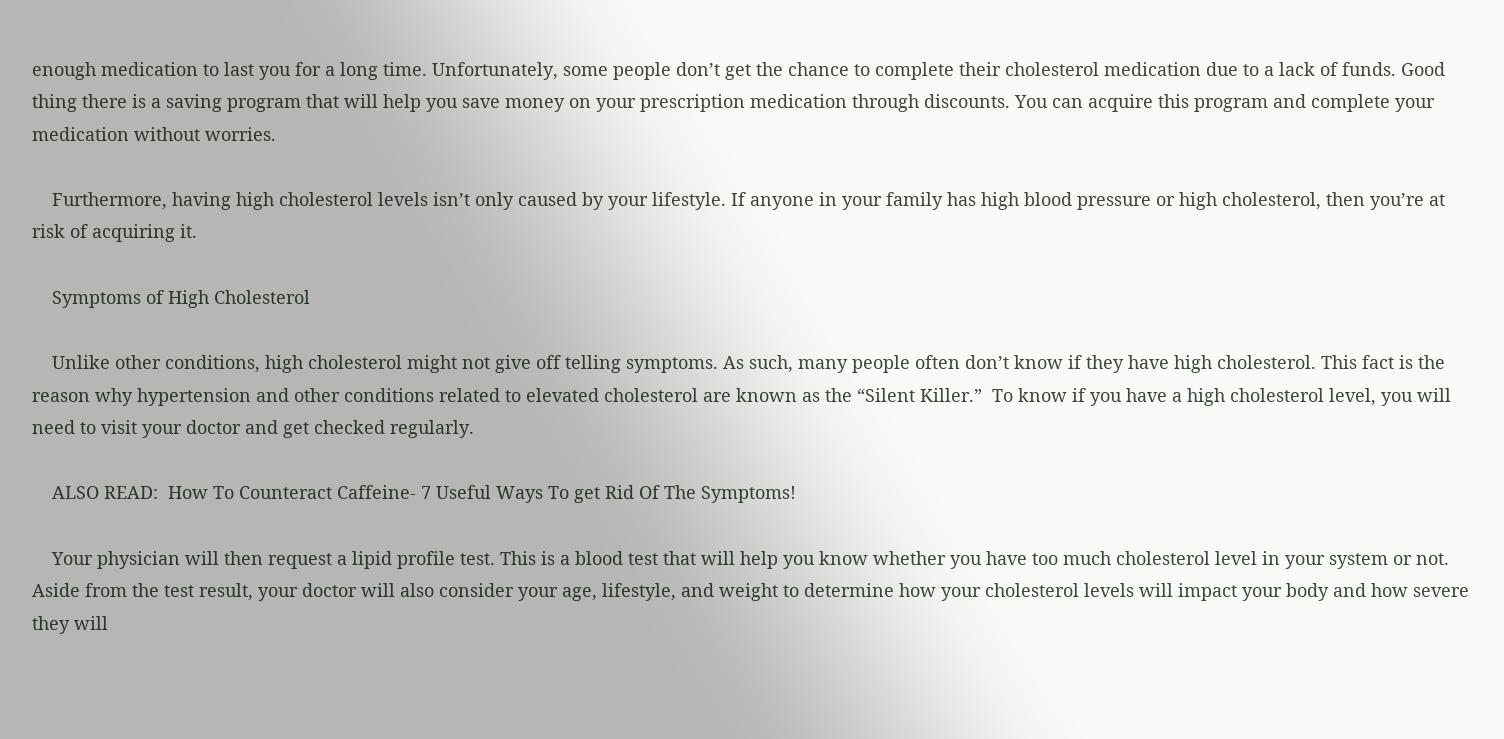enough medication to last you for a long time. Unfortunately, some people don’t get the chance to complete their cholesterol medication due to a lack of funds. Good thing there is a saving program that will help you save money on your prescription medication through discounts. You can acquire this program and complete your medication without worries.

    Furthermore, having high cholesterol levels isn’t only caused by your lifestyle. If anyone in your family has high blood pressure or high cholesterol, then you’re at risk of acquiring it.

    Symptoms of High Cholesterol

    Unlike other conditions, high cholesterol might not give off telling symptoms. As such, many people often don’t know if they have high cholesterol. This fact is the reason why hypertension and other conditions related to elevated cholesterol are known as the “Silent Killer.”  To know if you have a high cholesterol level, you will need to visit your doctor and get checked regularly.

    ALSO READ:  How To Counteract Caffeine- 7 Useful Ways To get Rid Of The Symptoms!

    Your physician will then request a lipid profile test. This is a blood test that will help you know whether you have too much cholesterol level in your system or not. Aside from the test result, your doctor will also consider your age, lifestyle, and weight to determine how your cholesterol levels will impact your body and how severe they will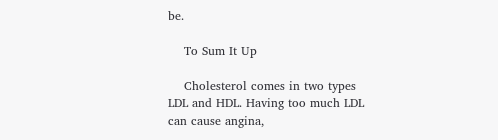be.

    To Sum It Up

    Cholesterol comes in two types LDL and HDL. Having too much LDL can cause angina,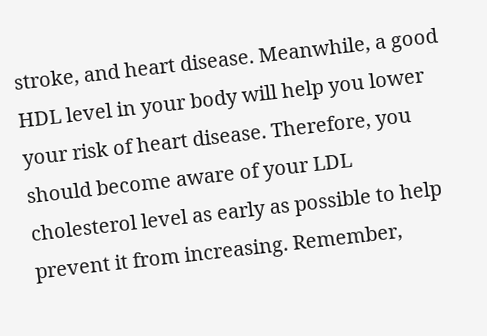stroke, and heart disease. Meanwhile, a good HDL level in your body will help you lower your risk of heart disease. Therefore, you should become aware of your LDL cholesterol level as early as possible to help prevent it from increasing. Remember,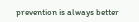prevention is always better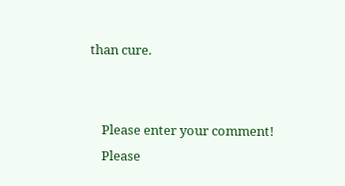than cure.


    Please enter your comment!
    Please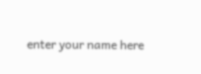enter your name here